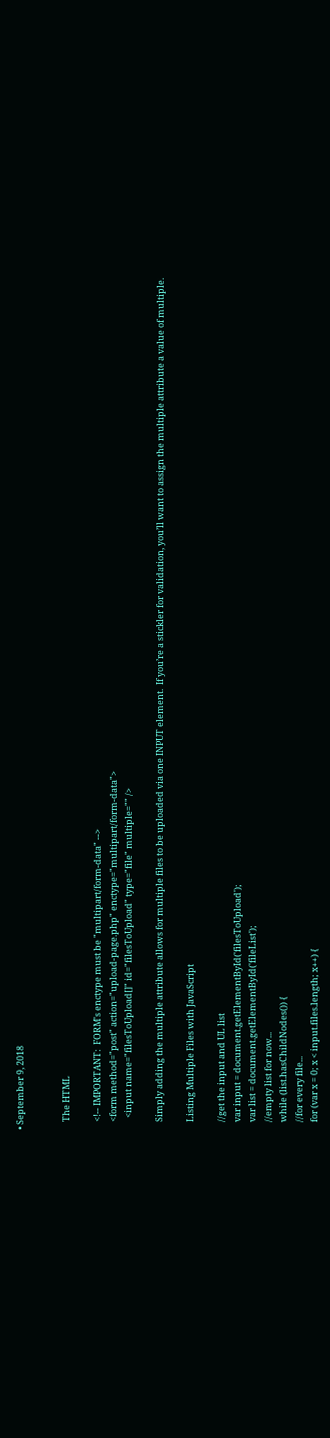• September 9, 2018


    The HTML

    <!-- IMPORTANT:  FORM's enctype must be "multipart/form-data" -->
    <form method="post" action="upload-page.php" enctype="multipart/form-data">
      <input name="filesToUpload[]" id="filesToUpload" type="file" multiple="" />

    Simply adding the multiple attribute allows for multiple files to be uploaded via one INPUT element.  If you’re a stickler for validation, you’ll want to assign the multiple attribute a value of multiple.

    Listing Multiple Files with JavaScript

    //get the input and UL list
    var input = document.getElementById('filesToUpload');
    var list = document.getElementById('fileList');
    //empty list for now...
    while (list.hasChildNodes()) {
    //for every file...
    for (var x = 0; x < input.files.length; x++) {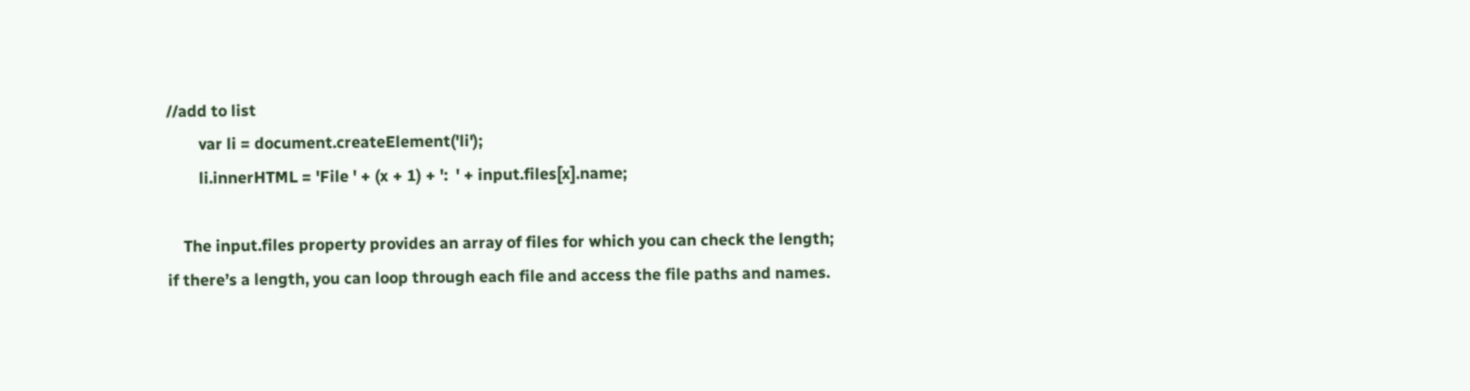//add to list
        var li = document.createElement('li');
        li.innerHTML = 'File ' + (x + 1) + ':  ' + input.files[x].name;

    The input.files property provides an array of files for which you can check the length;  if there’s a length, you can loop through each file and access the file paths and names.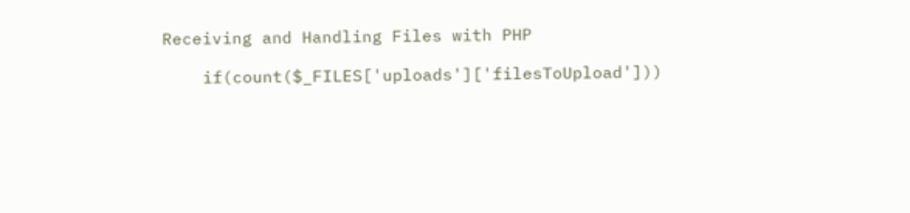Receiving and Handling Files with PHP

    if(count($_FILES['uploads']['filesToUpload']))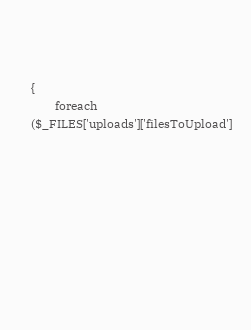{
        foreach ($_FILES['uploads']['filesToUpload']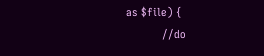as $file) {
            //do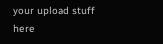your upload stuff here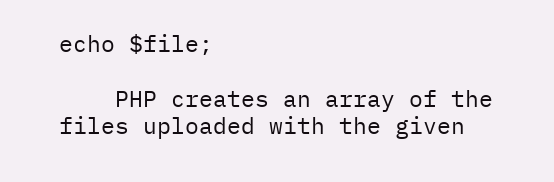echo $file;

    PHP creates an array of the files uploaded with the given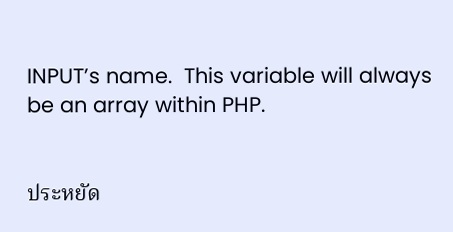INPUT’s name.  This variable will always be an array within PHP.


ประหยัด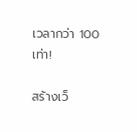เวลากว่า 100 เท่า!

สร้างเว็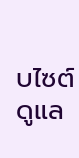บไซต์ ดูแล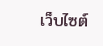เว็บไซต์